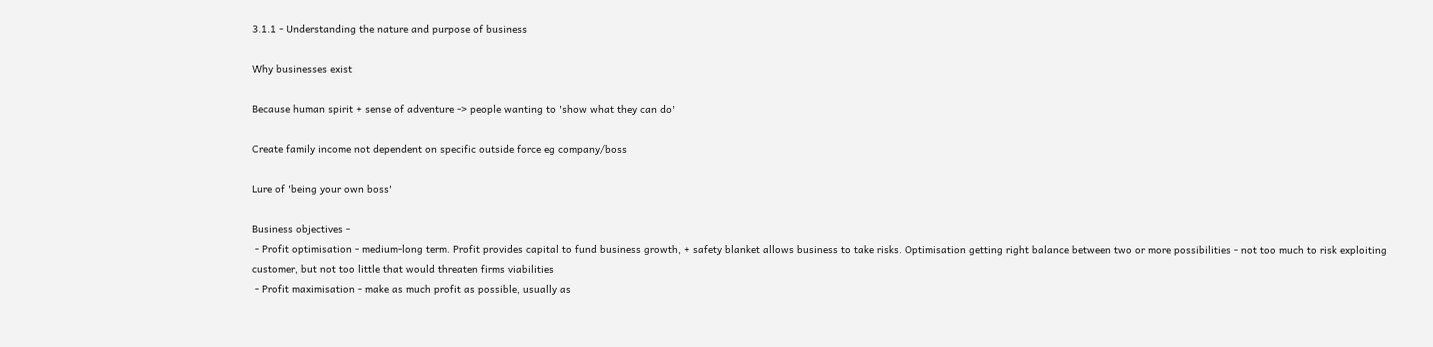3.1.1 - Understanding the nature and purpose of business

Why businesses exist

Because human spirit + sense of adventure -> people wanting to 'show what they can do'

Create family income not dependent on specific outside force eg company/boss

Lure of 'being your own boss'

Business objectives -
 - Profit optimisation - medium-long term. Profit provides capital to fund business growth, + safety blanket allows business to take risks. Optimisation getting right balance between two or more possibilities - not too much to risk exploiting customer, but not too little that would threaten firms viabilities
 - Profit maximisation - make as much profit as possible, usually as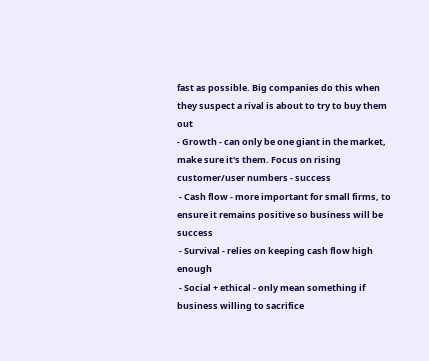fast as possible. Big companies do this when they suspect a rival is about to try to buy them out
- Growth - can only be one giant in the market, make sure it's them. Focus on rising customer/user numbers - success
 - Cash flow - more important for small firms, to ensure it remains positive so business will be success
 - Survival - relies on keeping cash flow high enough
 - Social + ethical - only mean something if business willing to sacrifice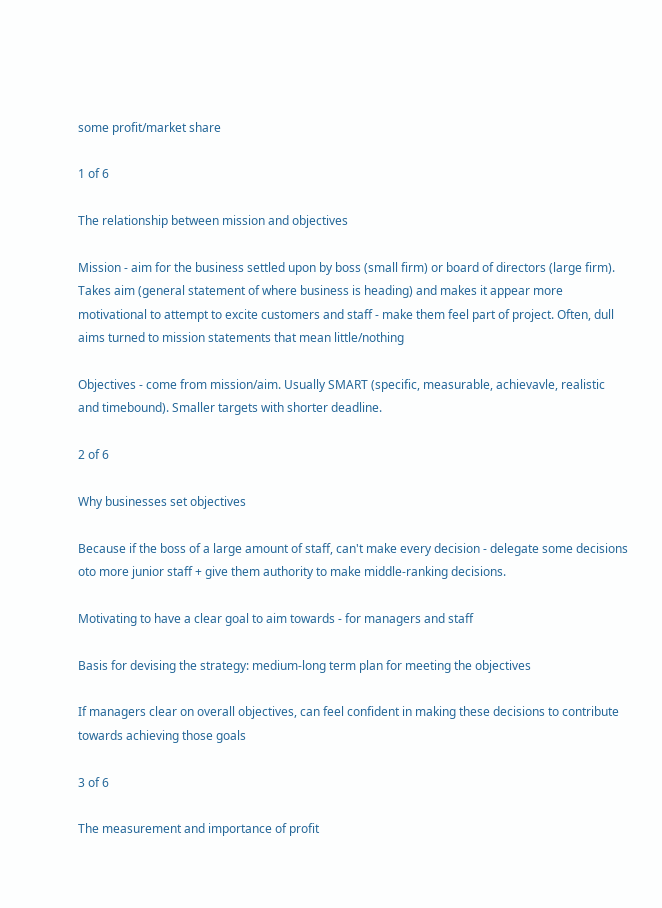some profit/market share

1 of 6

The relationship between mission and objectives

Mission - aim for the business settled upon by boss (small firm) or board of directors (large firm). Takes aim (general statement of where business is heading) and makes it appear more motivational to attempt to excite customers and staff - make them feel part of project. Often, dull aims turned to mission statements that mean little/nothing

Objectives - come from mission/aim. Usually SMART (specific, measurable, achievavle, realistic and timebound). Smaller targets with shorter deadline.

2 of 6

Why businesses set objectives

Because if the boss of a large amount of staff, can't make every decision - delegate some decisions oto more junior staff + give them authority to make middle-ranking decisions.

Motivating to have a clear goal to aim towards - for managers and staff

Basis for devising the strategy: medium-long term plan for meeting the objectives

If managers clear on overall objectives, can feel confident in making these decisions to contribute towards achieving those goals

3 of 6

The measurement and importance of profit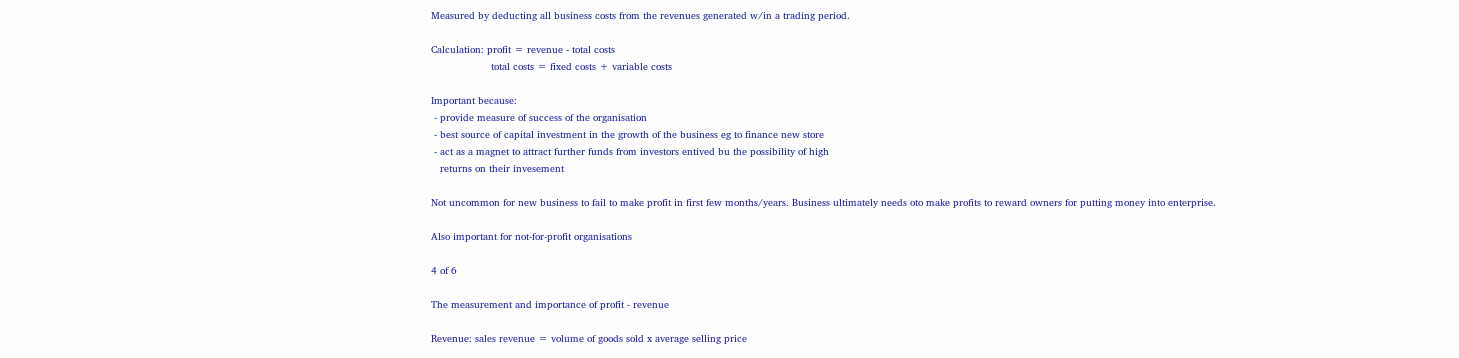Measured by deducting all business costs from the revenues generated w/in a trading period.

Calculation: profit = revenue - total costs
                    total costs = fixed costs + variable costs

Important because:
 - provide measure of success of the organisation
 - best source of capital investment in the growth of the business eg to finance new store
 - act as a magnet to attract further funds from investors entived bu the possibility of high
   returns on their invesement

Not uncommon for new business to fail to make profit in first few months/years. Business ultimately needs oto make profits to reward owners for putting money into enterprise.

Also important for not-for-profit organisations

4 of 6

The measurement and importance of profit - revenue

Revenue: sales revenue = volume of goods sold x average selling price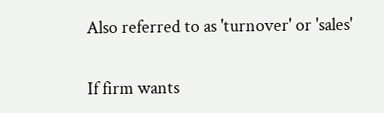Also referred to as 'turnover' or 'sales'

If firm wants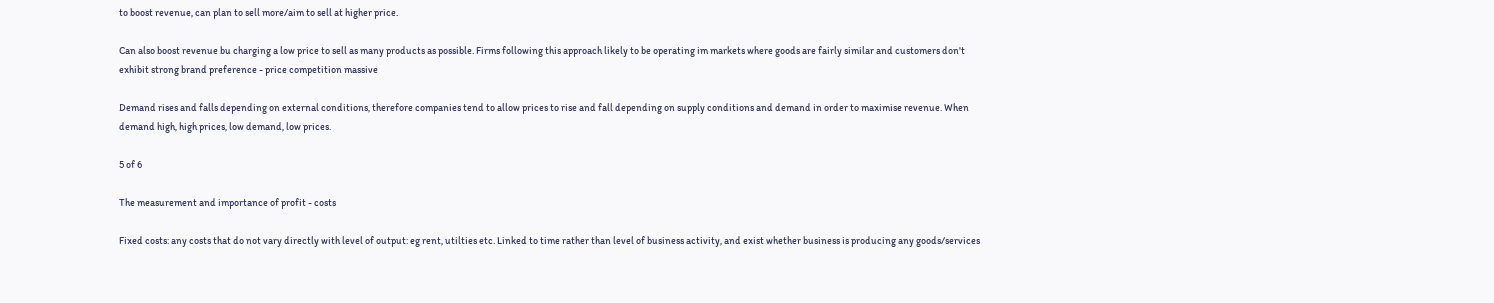to boost revenue, can plan to sell more/aim to sell at higher price.

Can also boost revenue bu charging a low price to sell as many products as possible. Firms following this approach likely to be operating im markets where goods are fairly similar and customers don't exhibit strong brand preference - price competition massive

Demand rises and falls depending on external conditions, therefore companies tend to allow prices to rise and fall depending on supply conditions and demand in order to maximise revenue. When demand high, high prices, low demand, low prices.

5 of 6

The measurement and importance of profit - costs

Fixed costs: any costs that do not vary directly with level of output: eg rent, utilties etc. Linked to time rather than level of business activity, and exist whether business is producing any goods/services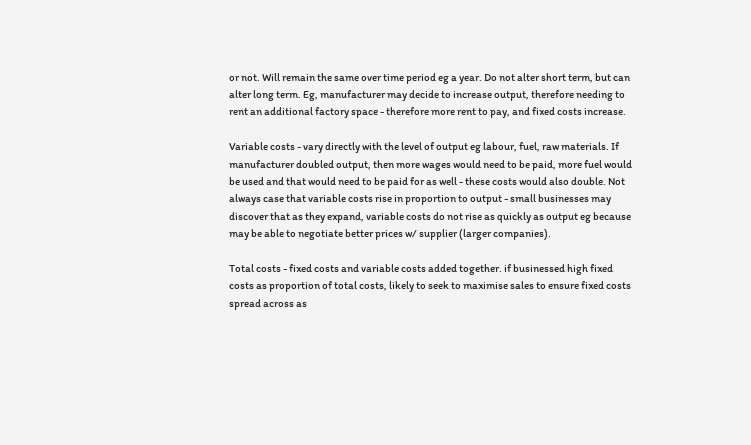or not. Will remain the same over time period eg a year. Do not alter short term, but can alter long term. Eg, manufacturer may decide to increase output, therefore needing to rent an additional factory space - therefore more rent to pay, and fixed costs increase.

Variable costs - vary directly with the level of output eg labour, fuel, raw materials. If manufacturer doubled output, then more wages would need to be paid, more fuel would be used and that would need to be paid for as well - these costs would also double. Not always case that variable costs rise in proportion to output - small businesses may discover that as they expand, variable costs do not rise as quickly as output eg because may be able to negotiate better prices w/ supplier (larger companies).

Total costs - fixed costs and variable costs added together. if businessed high fixed costs as proportion of total costs, likely to seek to maximise sales to ensure fixed costs spread across as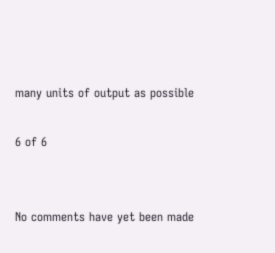many units of output as possible

6 of 6


No comments have yet been made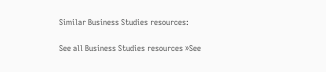Similar Business Studies resources:

See all Business Studies resources »See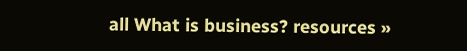all What is business? resources »